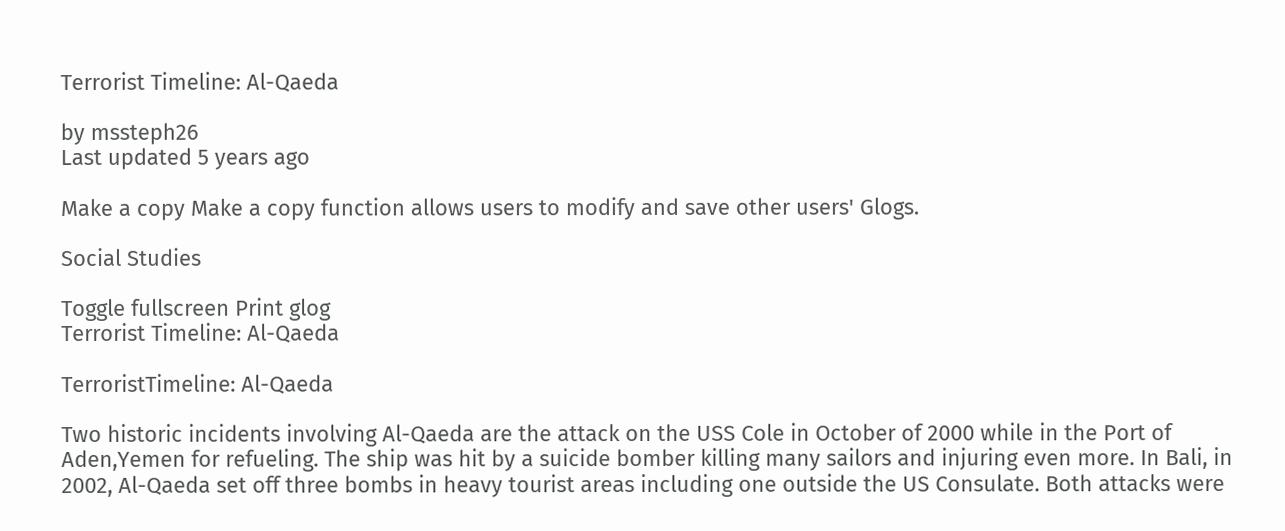Terrorist Timeline: Al-Qaeda

by mssteph26
Last updated 5 years ago

Make a copy Make a copy function allows users to modify and save other users' Glogs.

Social Studies

Toggle fullscreen Print glog
Terrorist Timeline: Al-Qaeda

TerroristTimeline: Al-Qaeda

Two historic incidents involving Al-Qaeda are the attack on the USS Cole in October of 2000 while in the Port of Aden,Yemen for refueling. The ship was hit by a suicide bomber killing many sailors and injuring even more. In Bali, in 2002, Al-Qaeda set off three bombs in heavy tourist areas including one outside the US Consulate. Both attacks were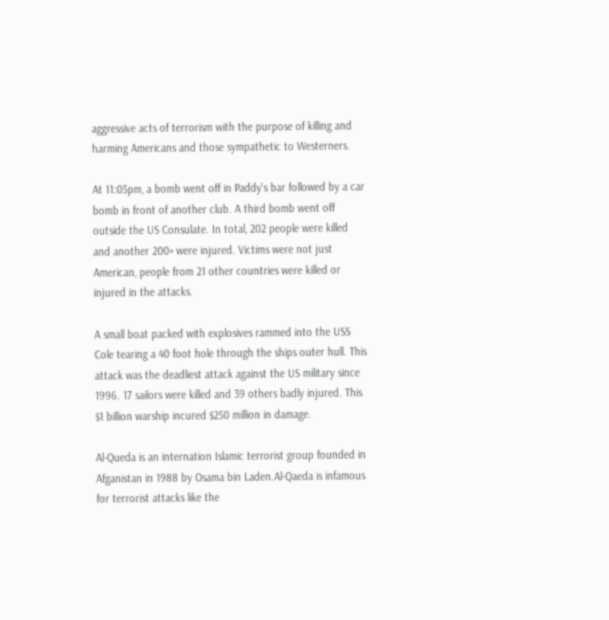aggressive acts of terrorism with the purpose of killing and harming Americans and those sympathetic to Westerners.

At 11:05pm, a bomb went off in Paddy's bar followed by a car bomb in front of another club. A third bomb went off outside the US Consulate. In total, 202 people were killed and another 200+ were injured. Victims were not just American, people from 21 other countries were killed or injured in the attacks.

A small boat packed with explosives rammed into the USS Cole tearing a 40 foot hole through the ships outer hull. This attack was the deadliest attack against the US military since 1996. 17 sailors were killed and 39 others badly injured. This $1 billion warship incured $250 million in damage.

Al-Queda is an internation Islamic terrorist group founded in Afganistan in 1988 by Osama bin Laden.Al-Qaeda is infamous for terrorist attacks like the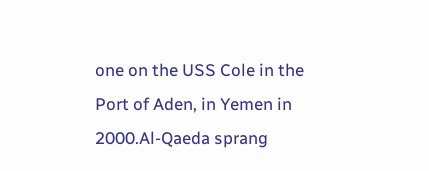one on the USS Cole in the Port of Aden, in Yemen in 2000.Al-Qaeda sprang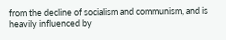from the decline of socialism and communism, and is heavily influenced by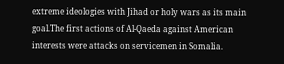extreme ideologies with Jihad or holy wars as its main goal.The first actions of Al-Qaeda against American interests were attacks on servicemen in Somalia.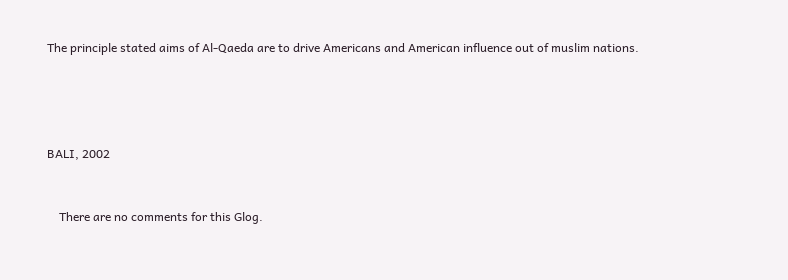The principle stated aims of Al-Qaeda are to drive Americans and American influence out of muslim nations.




BALI, 2002


    There are no comments for this Glog.